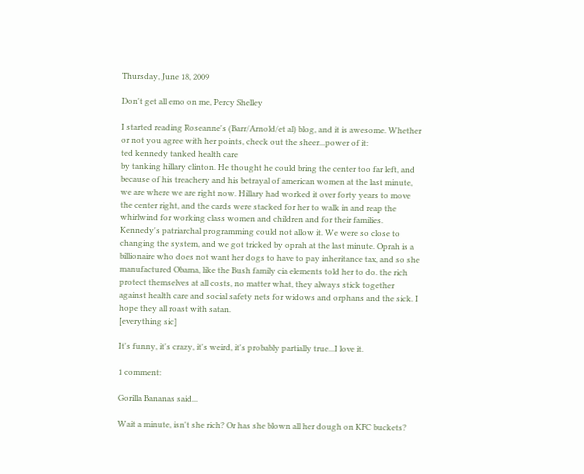Thursday, June 18, 2009

Don't get all emo on me, Percy Shelley

I started reading Roseanne's (Barr/Arnold/et al) blog, and it is awesome. Whether or not you agree with her points, check out the sheer...power of it:
ted kennedy tanked health care
by tanking hillary clinton. He thought he could bring the center too far left, and because of his treachery and his betrayal of american women at the last minute, we are where we are right now. Hillary had worked it over forty years to move the center right, and the cards were stacked for her to walk in and reap the whirlwind for working class women and children and for their families. Kennedy's patriarchal programming could not allow it. We were so close to changing the system, and we got tricked by oprah at the last minute. Oprah is a billionaire who does not want her dogs to have to pay inheritance tax, and so she manufactured Obama, like the Bush family cia elements told her to do. the rich protect themselves at all costs, no matter what, they always stick together against health care and social safety nets for widows and orphans and the sick. I hope they all roast with satan.
[everything sic]

It's funny, it's crazy, it's weird, it's probably partially true...I love it.

1 comment:

Gorilla Bananas said...

Wait a minute, isn't she rich? Or has she blown all her dough on KFC buckets?